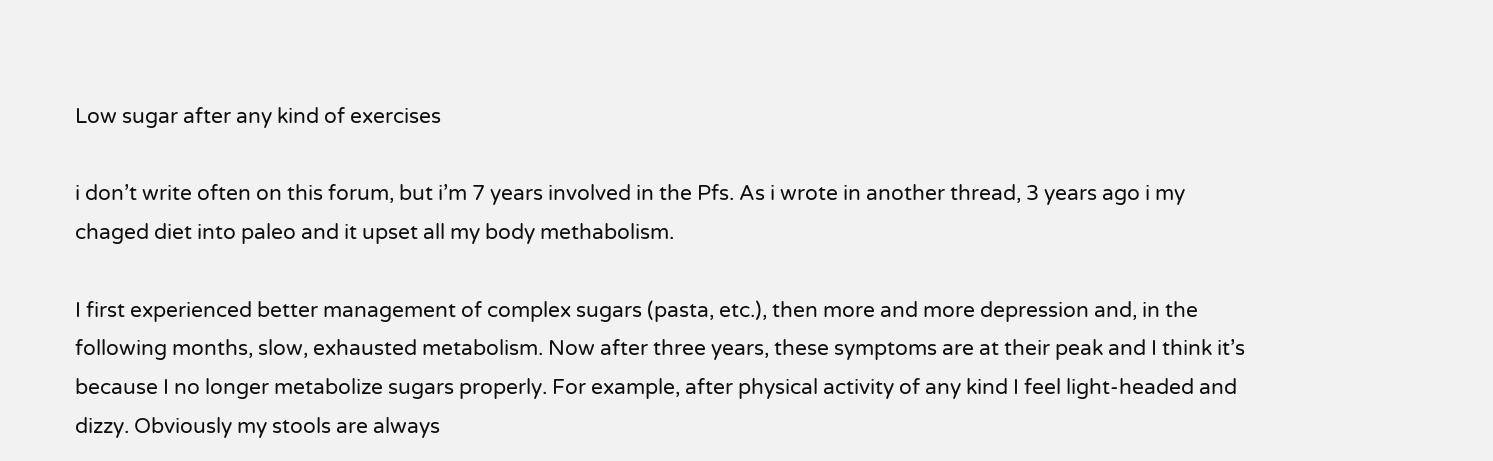Low sugar after any kind of exercises

i don’t write often on this forum, but i’m 7 years involved in the Pfs. As i wrote in another thread, 3 years ago i my chaged diet into paleo and it upset all my body methabolism.

I first experienced better management of complex sugars (pasta, etc.), then more and more depression and, in the following months, slow, exhausted metabolism. Now after three years, these symptoms are at their peak and I think it’s because I no longer metabolize sugars properly. For example, after physical activity of any kind I feel light-headed and dizzy. Obviously my stools are always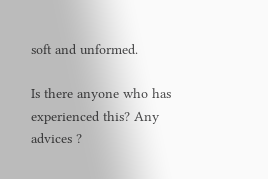soft and unformed.

Is there anyone who has experienced this? Any advices ?